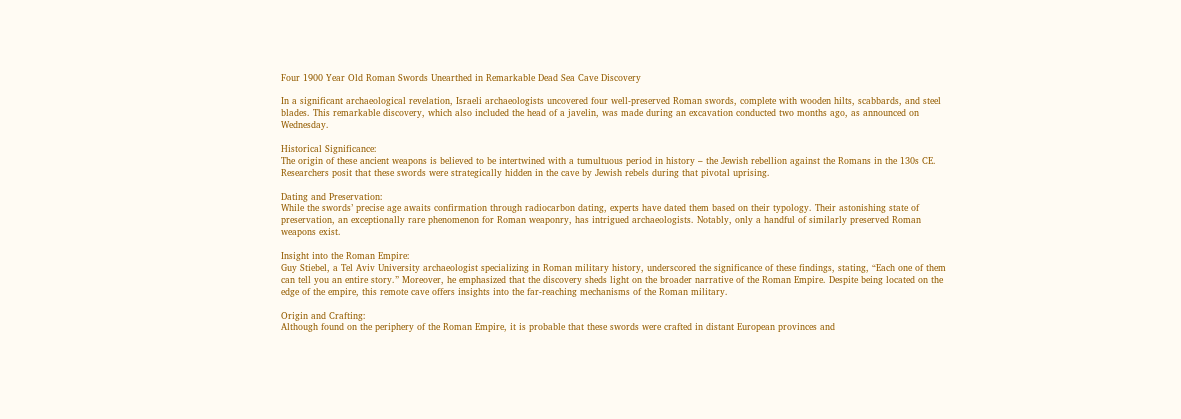Four 1900 Year Old Roman Swords Unearthed in Remarkable Dead Sea Cave Discovery

In a significant archaeological revelation, Israeli archaeologists uncovered four well-preserved Roman swords, complete with wooden hilts, scabbards, and steel blades. This remarkable discovery, which also included the head of a javelin, was made during an excavation conducted two months ago, as announced on Wednesday.

Historical Significance:
The origin of these ancient weapons is believed to be intertwined with a tumultuous period in history – the Jewish rebellion against the Romans in the 130s CE. Researchers posit that these swords were strategically hidden in the cave by Jewish rebels during that pivotal uprising.

Dating and Preservation:
While the swords’ precise age awaits confirmation through radiocarbon dating, experts have dated them based on their typology. Their astonishing state of preservation, an exceptionally rare phenomenon for Roman weaponry, has intrigued archaeologists. Notably, only a handful of similarly preserved Roman weapons exist.

Insight into the Roman Empire:
Guy Stiebel, a Tel Aviv University archaeologist specializing in Roman military history, underscored the significance of these findings, stating, “Each one of them can tell you an entire story.” Moreover, he emphasized that the discovery sheds light on the broader narrative of the Roman Empire. Despite being located on the edge of the empire, this remote cave offers insights into the far-reaching mechanisms of the Roman military.

Origin and Crafting:
Although found on the periphery of the Roman Empire, it is probable that these swords were crafted in distant European provinces and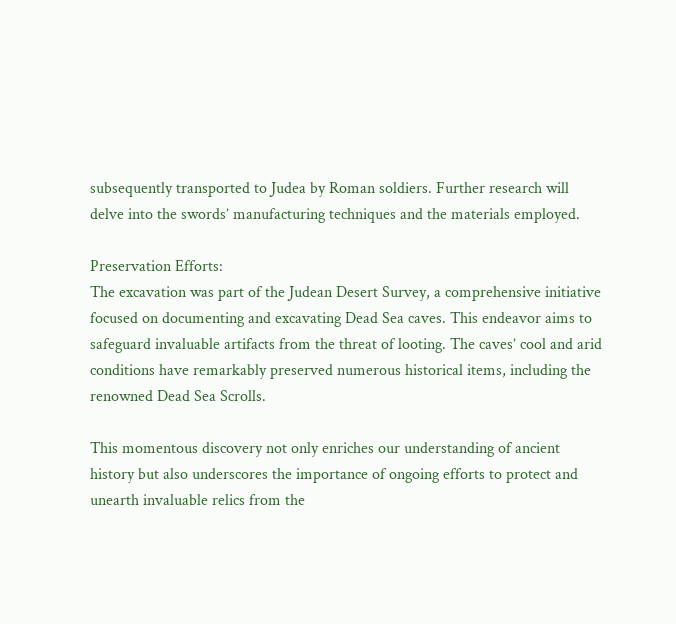subsequently transported to Judea by Roman soldiers. Further research will delve into the swords’ manufacturing techniques and the materials employed.

Preservation Efforts:
The excavation was part of the Judean Desert Survey, a comprehensive initiative focused on documenting and excavating Dead Sea caves. This endeavor aims to safeguard invaluable artifacts from the threat of looting. The caves’ cool and arid conditions have remarkably preserved numerous historical items, including the renowned Dead Sea Scrolls.

This momentous discovery not only enriches our understanding of ancient history but also underscores the importance of ongoing efforts to protect and unearth invaluable relics from the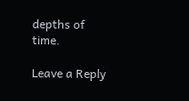depths of time.

Leave a Reply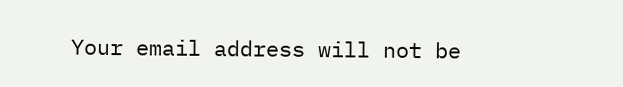Your email address will not be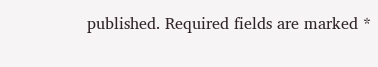published. Required fields are marked *